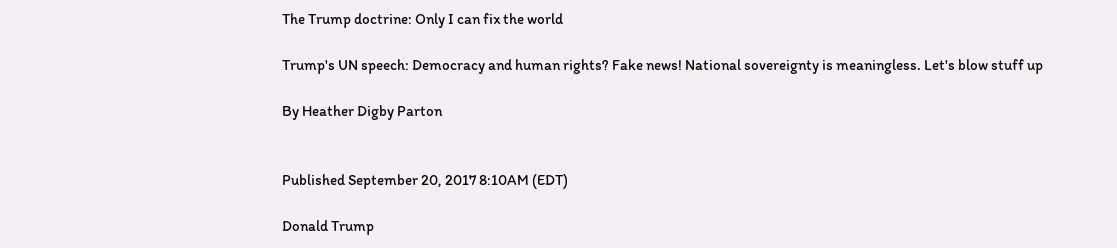The Trump doctrine: Only I can fix the world

Trump's UN speech: Democracy and human rights? Fake news! National sovereignty is meaningless. Let's blow stuff up

By Heather Digby Parton


Published September 20, 2017 8:10AM (EDT)

Donald Trump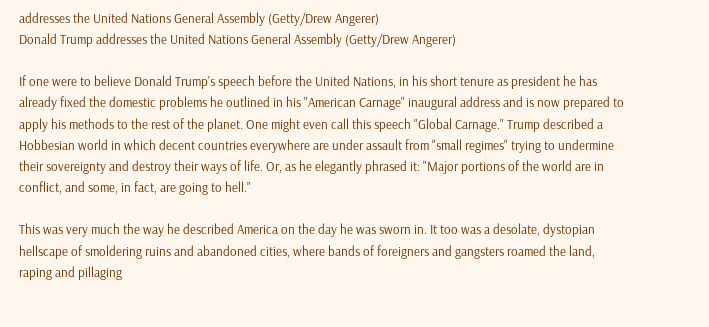addresses the United Nations General Assembly (Getty/Drew Angerer)
Donald Trump addresses the United Nations General Assembly (Getty/Drew Angerer)

If one were to believe Donald Trump's speech before the United Nations, in his short tenure as president he has already fixed the domestic problems he outlined in his "American Carnage" inaugural address and is now prepared to apply his methods to the rest of the planet. One might even call this speech "Global Carnage." Trump described a Hobbesian world in which decent countries everywhere are under assault from "small regimes" trying to undermine their sovereignty and destroy their ways of life. Or, as he elegantly phrased it: "Major portions of the world are in conflict, and some, in fact, are going to hell."

This was very much the way he described America on the day he was sworn in. It too was a desolate, dystopian hellscape of smoldering ruins and abandoned cities, where bands of foreigners and gangsters roamed the land, raping and pillaging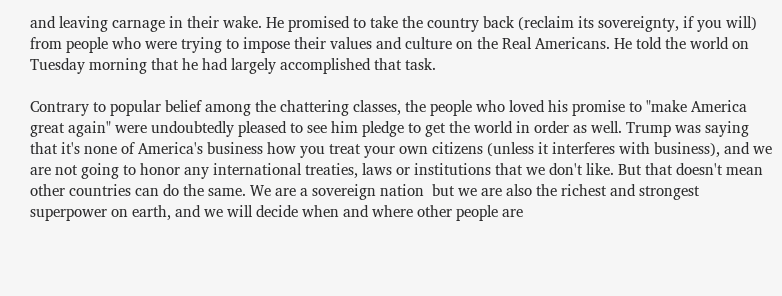and leaving carnage in their wake. He promised to take the country back (reclaim its sovereignty, if you will) from people who were trying to impose their values and culture on the Real Americans. He told the world on Tuesday morning that he had largely accomplished that task.

Contrary to popular belief among the chattering classes, the people who loved his promise to "make America great again" were undoubtedly pleased to see him pledge to get the world in order as well. Trump was saying that it's none of America's business how you treat your own citizens (unless it interferes with business), and we are not going to honor any international treaties, laws or institutions that we don't like. But that doesn't mean other countries can do the same. We are a sovereign nation  but we are also the richest and strongest superpower on earth, and we will decide when and where other people are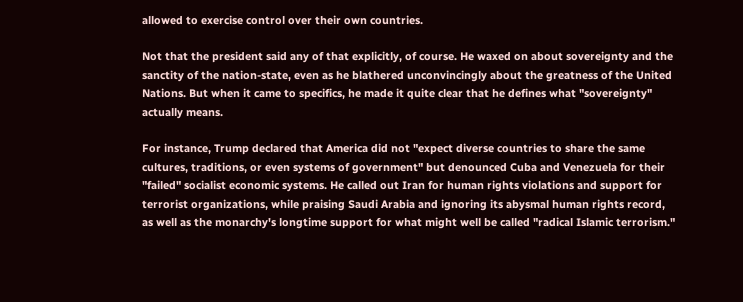allowed to exercise control over their own countries.

Not that the president said any of that explicitly, of course. He waxed on about sovereignty and the sanctity of the nation-state, even as he blathered unconvincingly about the greatness of the United Nations. But when it came to specifics, he made it quite clear that he defines what "sovereignty" actually means.

For instance, Trump declared that America did not "expect diverse countries to share the same cultures, traditions, or even systems of government" but denounced Cuba and Venezuela for their "failed" socialist economic systems. He called out Iran for human rights violations and support for terrorist organizations, while praising Saudi Arabia and ignoring its abysmal human rights record, as well as the monarchy's longtime support for what might well be called "radical Islamic terrorism."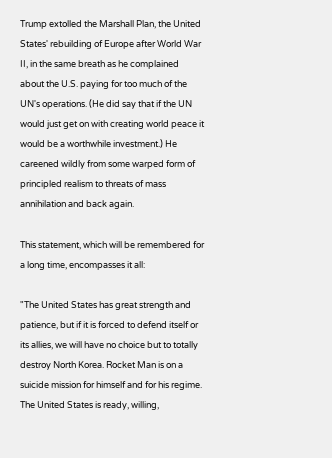Trump extolled the Marshall Plan, the United States' rebuilding of Europe after World War II, in the same breath as he complained about the U.S. paying for too much of the UN's operations. (He did say that if the UN would just get on with creating world peace it would be a worthwhile investment.) He careened wildly from some warped form of principled realism to threats of mass annihilation and back again.

This statement, which will be remembered for a long time, encompasses it all:

"The United States has great strength and patience, but if it is forced to defend itself or its allies, we will have no choice but to totally destroy North Korea. Rocket Man is on a suicide mission for himself and for his regime. The United States is ready, willing,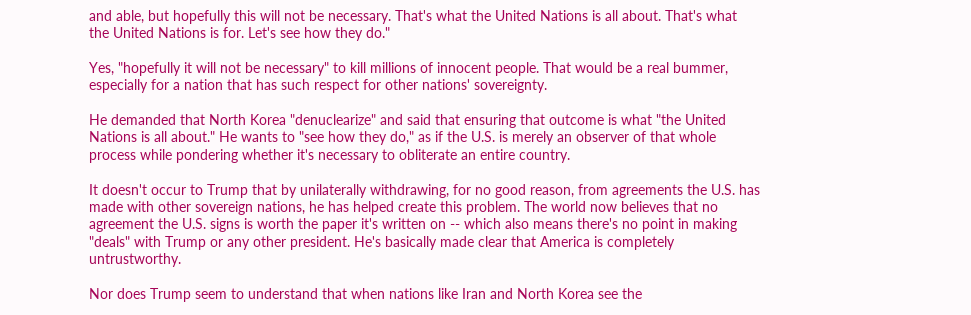and able, but hopefully this will not be necessary. That's what the United Nations is all about. That's what the United Nations is for. Let's see how they do."

Yes, "hopefully it will not be necessary" to kill millions of innocent people. That would be a real bummer, especially for a nation that has such respect for other nations' sovereignty.

He demanded that North Korea "denuclearize" and said that ensuring that outcome is what "the United Nations is all about." He wants to "see how they do," as if the U.S. is merely an observer of that whole process while pondering whether it's necessary to obliterate an entire country.

It doesn't occur to Trump that by unilaterally withdrawing, for no good reason, from agreements the U.S. has made with other sovereign nations, he has helped create this problem. The world now believes that no agreement the U.S. signs is worth the paper it's written on -- which also means there's no point in making "deals" with Trump or any other president. He's basically made clear that America is completely untrustworthy.

Nor does Trump seem to understand that when nations like Iran and North Korea see the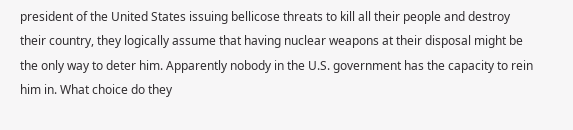president of the United States issuing bellicose threats to kill all their people and destroy their country, they logically assume that having nuclear weapons at their disposal might be the only way to deter him. Apparently nobody in the U.S. government has the capacity to rein him in. What choice do they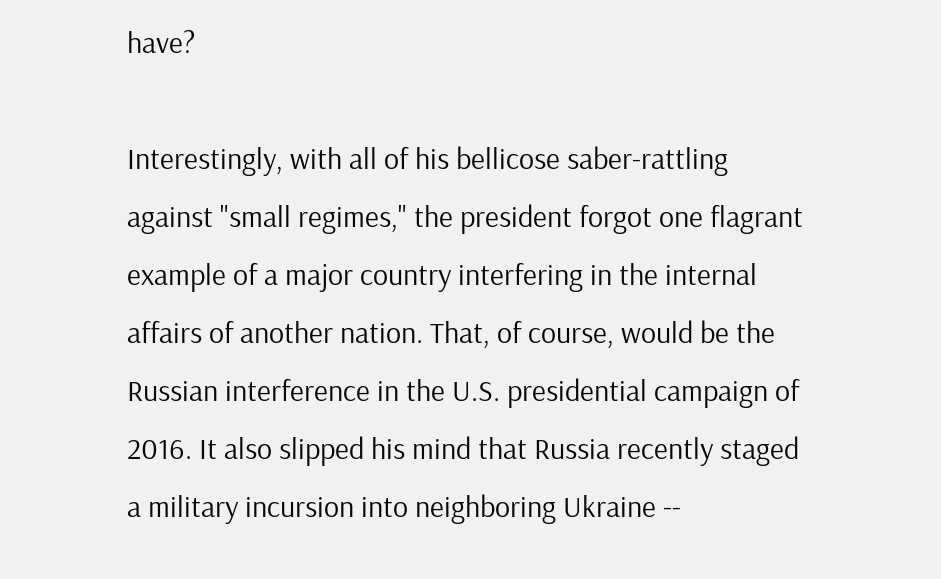have?

Interestingly, with all of his bellicose saber-rattling against "small regimes," the president forgot one flagrant example of a major country interfering in the internal affairs of another nation. That, of course, would be the Russian interference in the U.S. presidential campaign of 2016. It also slipped his mind that Russia recently staged a military incursion into neighboring Ukraine --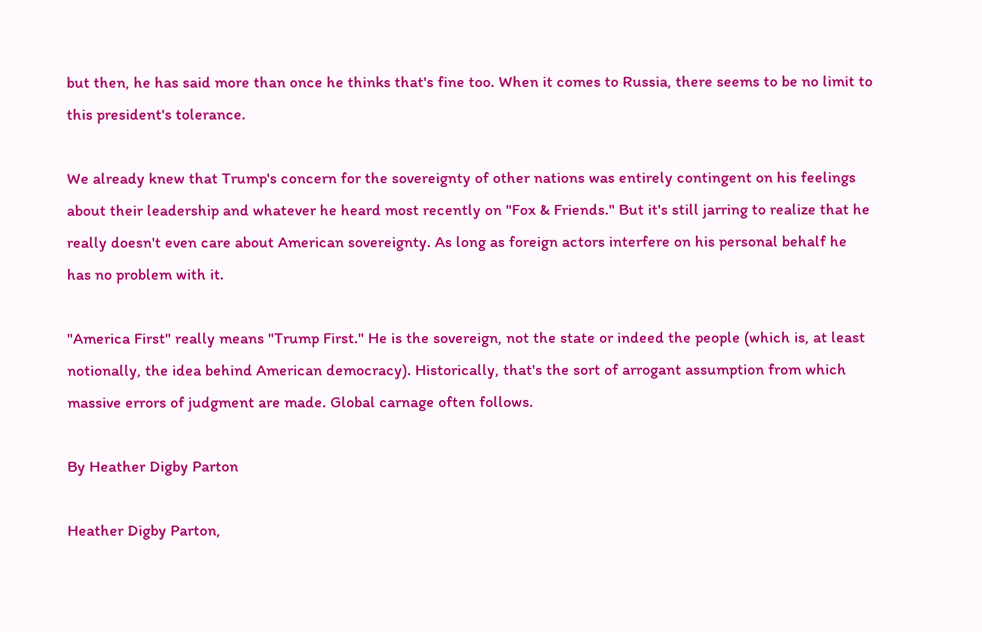but then, he has said more than once he thinks that's fine too. When it comes to Russia, there seems to be no limit to this president's tolerance.

We already knew that Trump's concern for the sovereignty of other nations was entirely contingent on his feelings about their leadership and whatever he heard most recently on "Fox & Friends." But it's still jarring to realize that he really doesn't even care about American sovereignty. As long as foreign actors interfere on his personal behalf he has no problem with it.

"America First" really means "Trump First." He is the sovereign, not the state or indeed the people (which is, at least notionally, the idea behind American democracy). Historically, that's the sort of arrogant assumption from which massive errors of judgment are made. Global carnage often follows.

By Heather Digby Parton

Heather Digby Parton,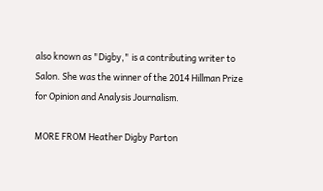also known as "Digby," is a contributing writer to Salon. She was the winner of the 2014 Hillman Prize for Opinion and Analysis Journalism.

MORE FROM Heather Digby Parton